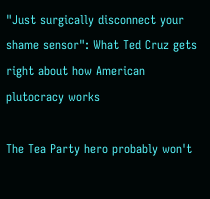"Just surgically disconnect your shame sensor": What Ted Cruz gets right about how American plutocracy works

The Tea Party hero probably won't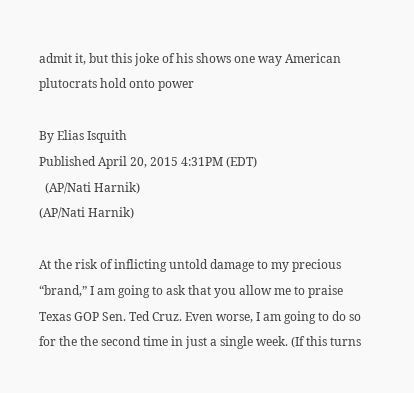admit it, but this joke of his shows one way American plutocrats hold onto power

By Elias Isquith
Published April 20, 2015 4:31PM (EDT)
  (AP/Nati Harnik)
(AP/Nati Harnik)

At the risk of inflicting untold damage to my precious “brand,” I am going to ask that you allow me to praise Texas GOP Sen. Ted Cruz. Even worse, I am going to do so for the the second time in just a single week. (If this turns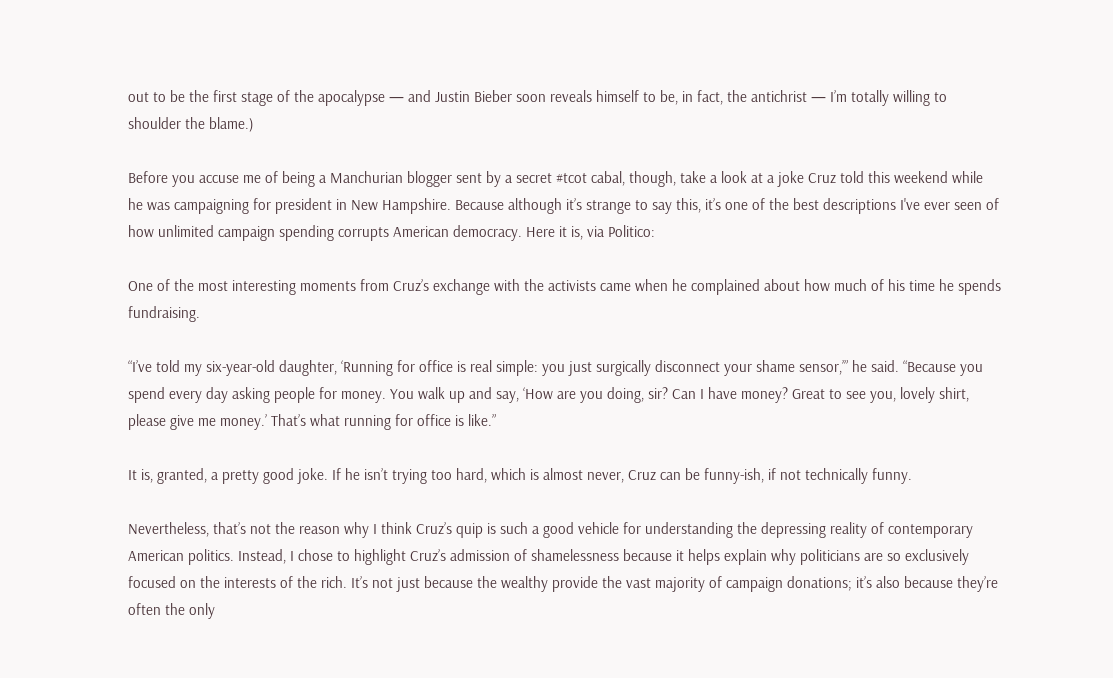out to be the first stage of the apocalypse — and Justin Bieber soon reveals himself to be, in fact, the antichrist — I’m totally willing to shoulder the blame.)

Before you accuse me of being a Manchurian blogger sent by a secret #tcot cabal, though, take a look at a joke Cruz told this weekend while he was campaigning for president in New Hampshire. Because although it’s strange to say this, it’s one of the best descriptions I've ever seen of how unlimited campaign spending corrupts American democracy. Here it is, via Politico:

One of the most interesting moments from Cruz’s exchange with the activists came when he complained about how much of his time he spends fundraising.

“I’ve told my six-year-old daughter, ‘Running for office is real simple: you just surgically disconnect your shame sensor,’” he said. “Because you spend every day asking people for money. You walk up and say, ‘How are you doing, sir? Can I have money? Great to see you, lovely shirt, please give me money.’ That’s what running for office is like.”

It is, granted, a pretty good joke. If he isn’t trying too hard, which is almost never, Cruz can be funny-ish, if not technically funny.

Nevertheless, that’s not the reason why I think Cruz’s quip is such a good vehicle for understanding the depressing reality of contemporary American politics. Instead, I chose to highlight Cruz’s admission of shamelessness because it helps explain why politicians are so exclusively focused on the interests of the rich. It’s not just because the wealthy provide the vast majority of campaign donations; it’s also because they’re often the only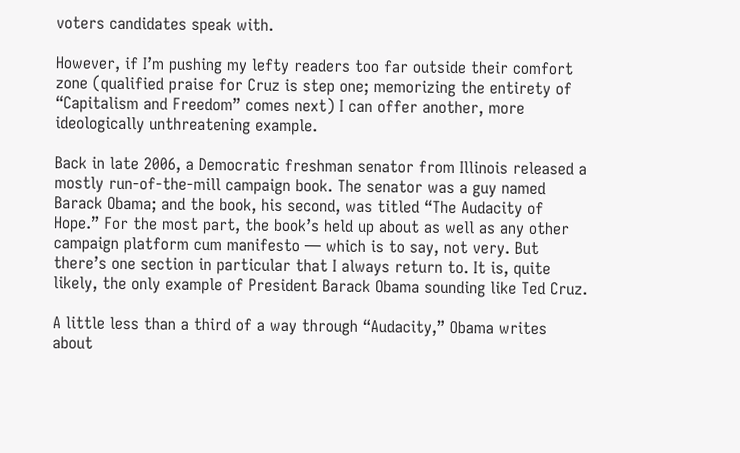voters candidates speak with.

However, if I’m pushing my lefty readers too far outside their comfort zone (qualified praise for Cruz is step one; memorizing the entirety of “Capitalism and Freedom” comes next) I can offer another, more ideologically unthreatening example.

Back in late 2006, a Democratic freshman senator from Illinois released a mostly run-of-the-mill campaign book. The senator was a guy named Barack Obama; and the book, his second, was titled “The Audacity of Hope.” For the most part, the book’s held up about as well as any other campaign platform cum manifesto — which is to say, not very. But there’s one section in particular that I always return to. It is, quite likely, the only example of President Barack Obama sounding like Ted Cruz.

A little less than a third of a way through “Audacity,” Obama writes about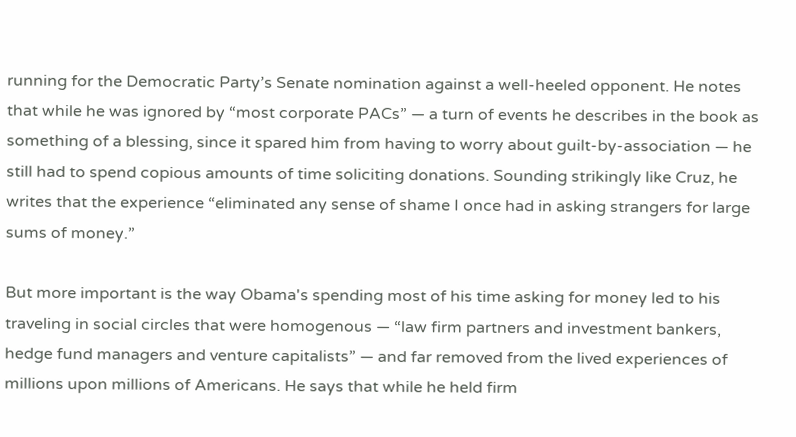running for the Democratic Party’s Senate nomination against a well-heeled opponent. He notes that while he was ignored by “most corporate PACs” — a turn of events he describes in the book as something of a blessing, since it spared him from having to worry about guilt-by-association — he still had to spend copious amounts of time soliciting donations. Sounding strikingly like Cruz, he writes that the experience “eliminated any sense of shame I once had in asking strangers for large sums of money.”

But more important is the way Obama's spending most of his time asking for money led to his traveling in social circles that were homogenous — “law firm partners and investment bankers, hedge fund managers and venture capitalists” — and far removed from the lived experiences of millions upon millions of Americans. He says that while he held firm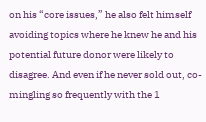on his “core issues,” he also felt himself avoiding topics where he knew he and his potential future donor were likely to disagree. And even if he never sold out, co-mingling so frequently with the 1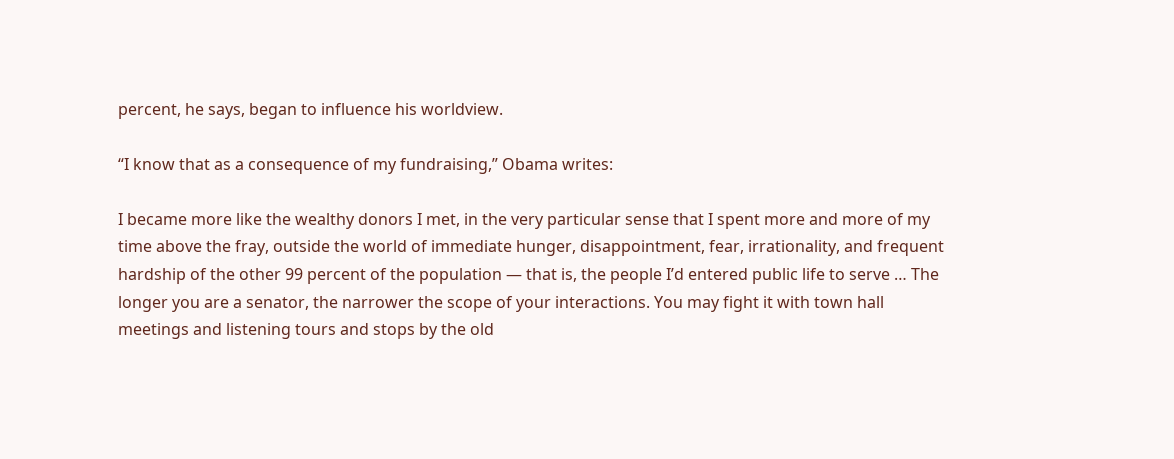percent, he says, began to influence his worldview.

“I know that as a consequence of my fundraising,” Obama writes:

I became more like the wealthy donors I met, in the very particular sense that I spent more and more of my time above the fray, outside the world of immediate hunger, disappointment, fear, irrationality, and frequent hardship of the other 99 percent of the population — that is, the people I’d entered public life to serve … The longer you are a senator, the narrower the scope of your interactions. You may fight it with town hall meetings and listening tours and stops by the old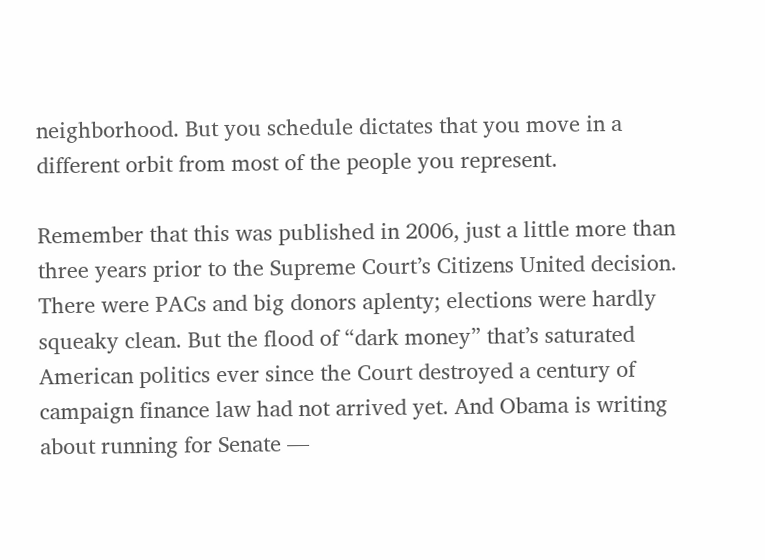neighborhood. But you schedule dictates that you move in a different orbit from most of the people you represent.

Remember that this was published in 2006, just a little more than three years prior to the Supreme Court’s Citizens United decision. There were PACs and big donors aplenty; elections were hardly squeaky clean. But the flood of “dark money” that’s saturated American politics ever since the Court destroyed a century of campaign finance law had not arrived yet. And Obama is writing about running for Senate —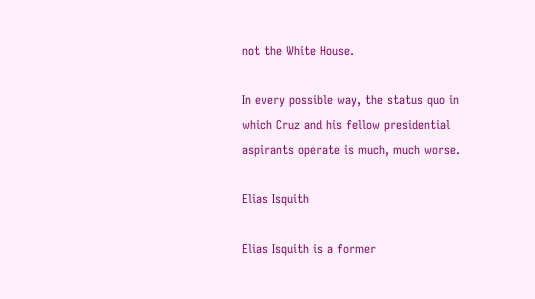not the White House.

In every possible way, the status quo in which Cruz and his fellow presidential aspirants operate is much, much worse.

Elias Isquith

Elias Isquith is a former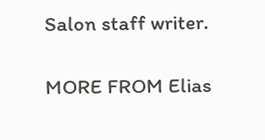Salon staff writer.

MORE FROM Elias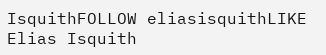IsquithFOLLOW eliasisquithLIKE Elias Isquith